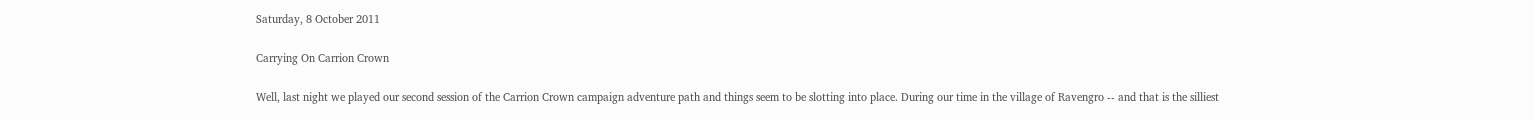Saturday, 8 October 2011

Carrying On Carrion Crown

Well, last night we played our second session of the Carrion Crown campaign adventure path and things seem to be slotting into place. During our time in the village of Ravengro -- and that is the silliest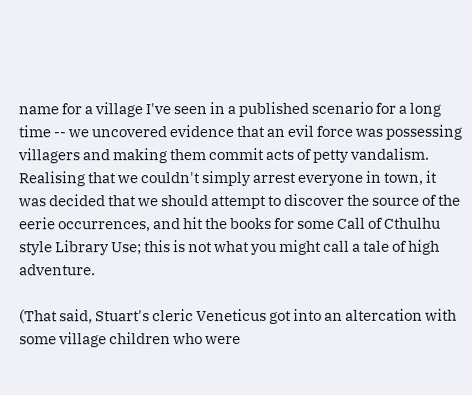name for a village I've seen in a published scenario for a long time -- we uncovered evidence that an evil force was possessing villagers and making them commit acts of petty vandalism. Realising that we couldn't simply arrest everyone in town, it was decided that we should attempt to discover the source of the eerie occurrences, and hit the books for some Call of Cthulhu style Library Use; this is not what you might call a tale of high adventure.

(That said, Stuart's cleric Veneticus got into an altercation with some village children who were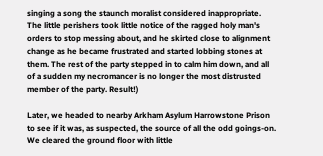singing a song the staunch moralist considered inappropriate. The little perishers took little notice of the ragged holy man's orders to stop messing about, and he skirted close to alignment change as he became frustrated and started lobbing stones at them. The rest of the party stepped in to calm him down, and all of a sudden my necromancer is no longer the most distrusted member of the party. Result!)

Later, we headed to nearby Arkham Asylum Harrowstone Prison to see if it was, as suspected, the source of all the odd goings-on. We cleared the ground floor with little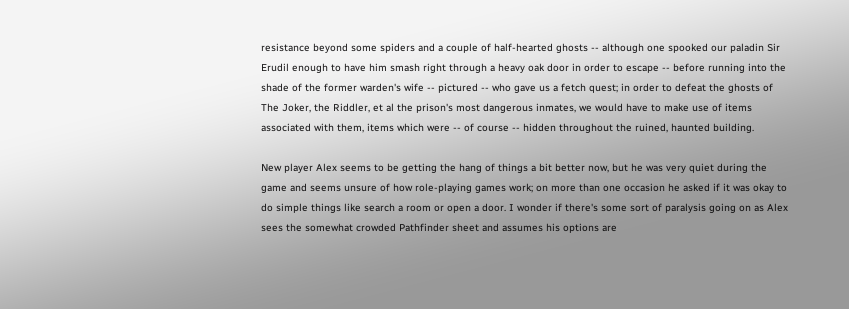resistance beyond some spiders and a couple of half-hearted ghosts -- although one spooked our paladin Sir Erudil enough to have him smash right through a heavy oak door in order to escape -- before running into the shade of the former warden's wife -- pictured -- who gave us a fetch quest; in order to defeat the ghosts of The Joker, the Riddler, et al the prison's most dangerous inmates, we would have to make use of items associated with them, items which were -- of course -- hidden throughout the ruined, haunted building.

New player Alex seems to be getting the hang of things a bit better now, but he was very quiet during the game and seems unsure of how role-playing games work; on more than one occasion he asked if it was okay to do simple things like search a room or open a door. I wonder if there's some sort of paralysis going on as Alex sees the somewhat crowded Pathfinder sheet and assumes his options are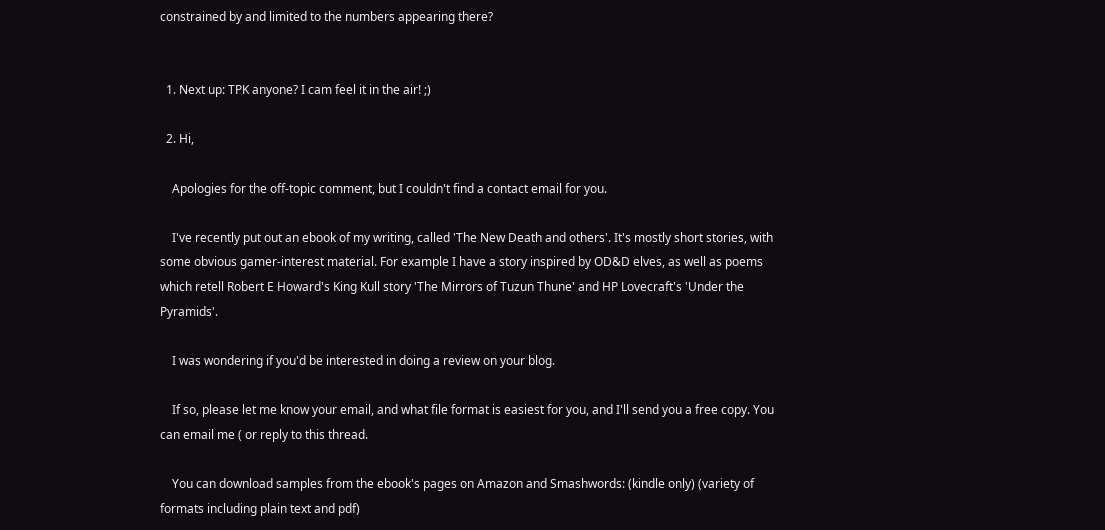constrained by and limited to the numbers appearing there?


  1. Next up: TPK anyone? I cam feel it in the air! ;)

  2. Hi,

    Apologies for the off-topic comment, but I couldn't find a contact email for you.

    I've recently put out an ebook of my writing, called 'The New Death and others'. It's mostly short stories, with some obvious gamer-interest material. For example I have a story inspired by OD&D elves, as well as poems which retell Robert E Howard's King Kull story 'The Mirrors of Tuzun Thune' and HP Lovecraft's 'Under the Pyramids'.

    I was wondering if you'd be interested in doing a review on your blog.

    If so, please let me know your email, and what file format is easiest for you, and I'll send you a free copy. You can email me ( or reply to this thread.

    You can download samples from the ebook's pages on Amazon and Smashwords: (kindle only) (variety of formats including plain text and pdf)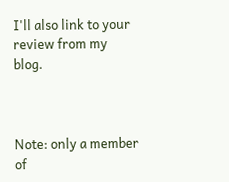I'll also link to your review from my blog.



Note: only a member of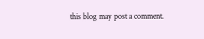this blog may post a comment.